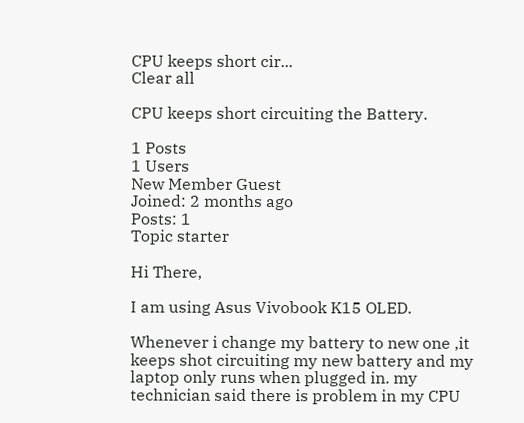CPU keeps short cir...
Clear all

CPU keeps short circuiting the Battery.

1 Posts
1 Users
New Member Guest
Joined: 2 months ago
Posts: 1
Topic starter

Hi There,

I am using Asus Vivobook K15 OLED.

Whenever i change my battery to new one ,it keeps shot circuiting my new battery and my laptop only runs when plugged in. my technician said there is problem in my CPU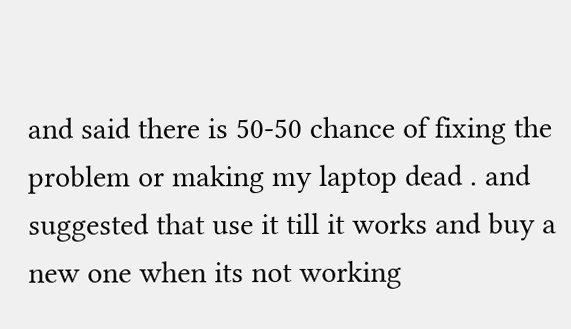and said there is 50-50 chance of fixing the problem or making my laptop dead . and suggested that use it till it works and buy a new one when its not working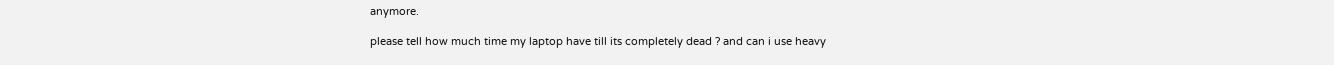anymore.

please tell how much time my laptop have till its completely dead ? and can i use heavy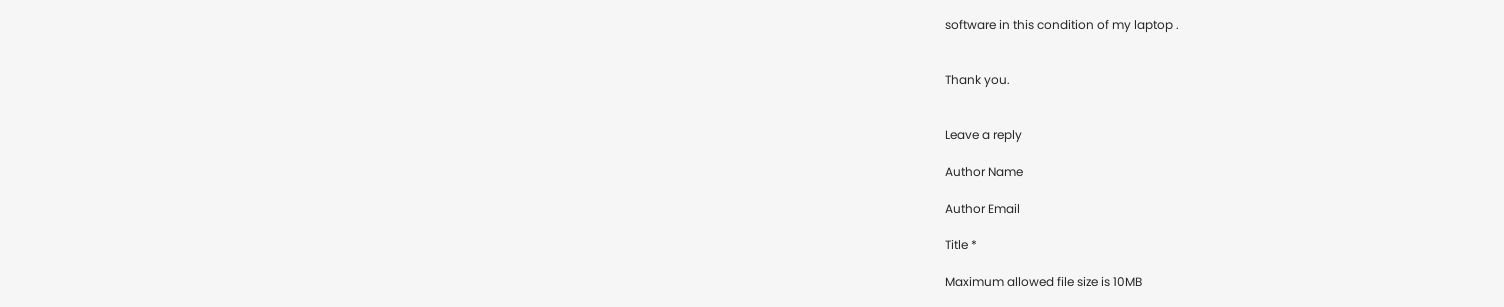software in this condition of my laptop .


Thank you.


Leave a reply

Author Name

Author Email

Title *

Maximum allowed file size is 10MB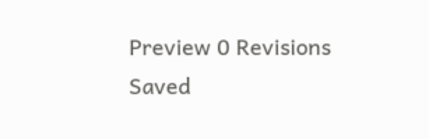Preview 0 Revisions Saved